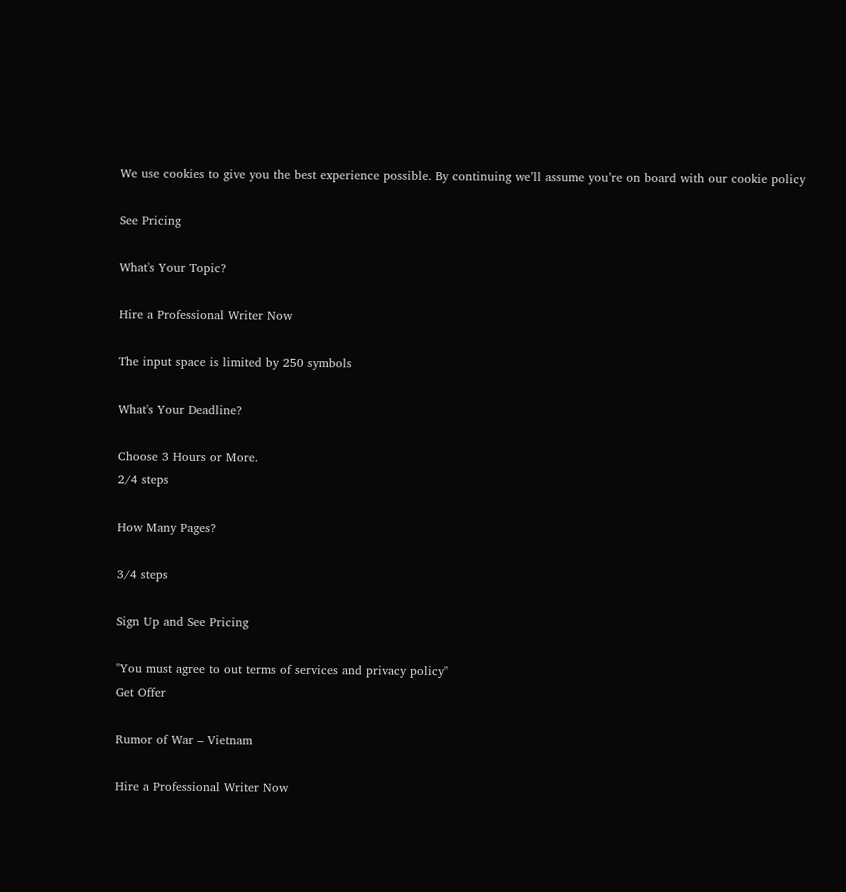We use cookies to give you the best experience possible. By continuing we’ll assume you’re on board with our cookie policy

See Pricing

What's Your Topic?

Hire a Professional Writer Now

The input space is limited by 250 symbols

What's Your Deadline?

Choose 3 Hours or More.
2/4 steps

How Many Pages?

3/4 steps

Sign Up and See Pricing

"You must agree to out terms of services and privacy policy"
Get Offer

Rumor of War – Vietnam

Hire a Professional Writer Now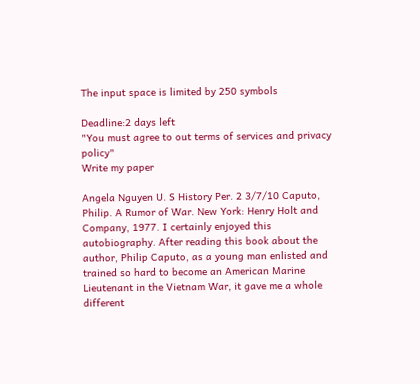The input space is limited by 250 symbols

Deadline:2 days left
"You must agree to out terms of services and privacy policy"
Write my paper

Angela Nguyen U. S History Per. 2 3/7/10 Caputo, Philip. A Rumor of War. New York: Henry Holt and Company, 1977. I certainly enjoyed this autobiography. After reading this book about the author, Philip Caputo, as a young man enlisted and trained so hard to become an American Marine Lieutenant in the Vietnam War, it gave me a whole different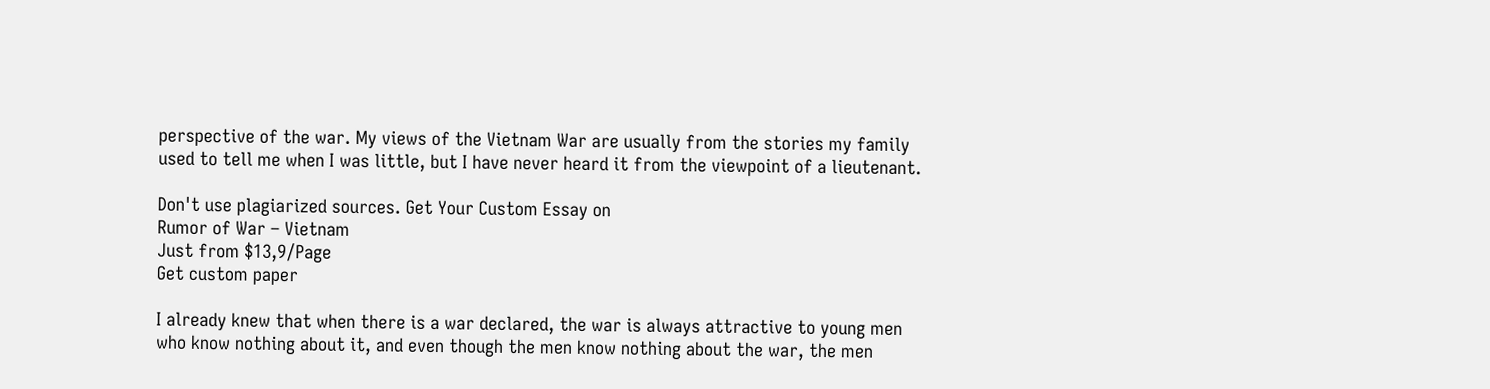perspective of the war. My views of the Vietnam War are usually from the stories my family used to tell me when I was little, but I have never heard it from the viewpoint of a lieutenant.

Don't use plagiarized sources. Get Your Custom Essay on
Rumor of War – Vietnam
Just from $13,9/Page
Get custom paper

I already knew that when there is a war declared, the war is always attractive to young men who know nothing about it, and even though the men know nothing about the war, the men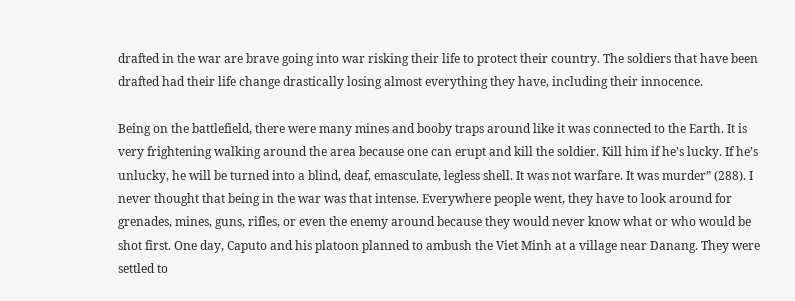drafted in the war are brave going into war risking their life to protect their country. The soldiers that have been drafted had their life change drastically losing almost everything they have, including their innocence.

Being on the battlefield, there were many mines and booby traps around like it was connected to the Earth. It is very frightening walking around the area because one can erupt and kill the soldier. Kill him if he’s lucky. If he’s unlucky, he will be turned into a blind, deaf, emasculate, legless shell. It was not warfare. It was murder” (288). I never thought that being in the war was that intense. Everywhere people went, they have to look around for grenades, mines, guns, rifles, or even the enemy around because they would never know what or who would be shot first. One day, Caputo and his platoon planned to ambush the Viet Minh at a village near Danang. They were settled to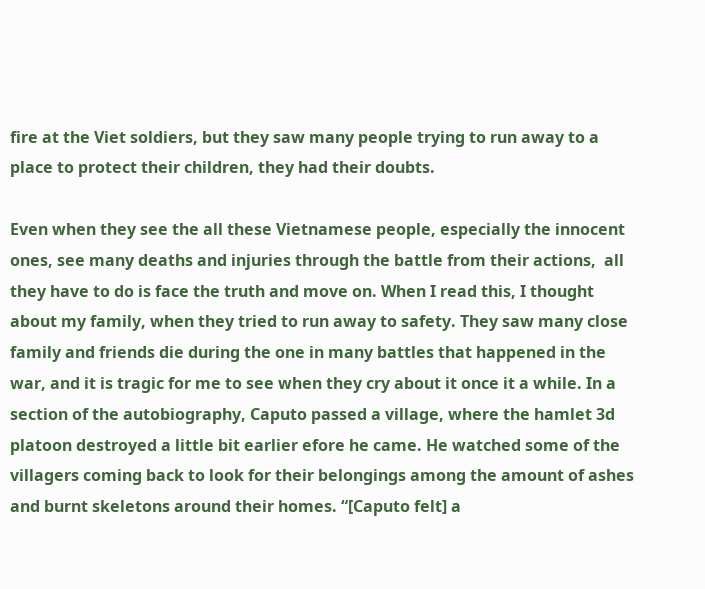fire at the Viet soldiers, but they saw many people trying to run away to a place to protect their children, they had their doubts.

Even when they see the all these Vietnamese people, especially the innocent ones, see many deaths and injuries through the battle from their actions,  all they have to do is face the truth and move on. When I read this, I thought about my family, when they tried to run away to safety. They saw many close family and friends die during the one in many battles that happened in the war, and it is tragic for me to see when they cry about it once it a while. In a section of the autobiography, Caputo passed a village, where the hamlet 3d platoon destroyed a little bit earlier efore he came. He watched some of the villagers coming back to look for their belongings among the amount of ashes and burnt skeletons around their homes. “[Caputo felt] a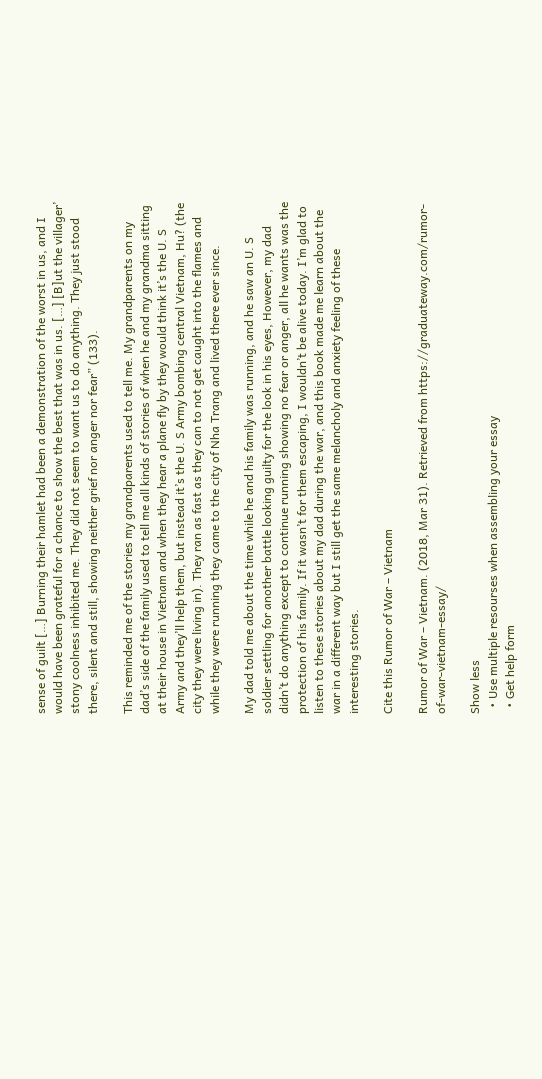sense of guilt […] Burning their hamlet had been a demonstration of the worst in us, and I would have been grateful for a chance to show the best that was in us. […] [B]ut the villager’ stony coolness inhibited me. They did not seem to want us to do anything. They just stood there, silent and still, showing neither grief nor anger nor fear” (133).

This reminded me of the stories my grandparents used to tell me. My grandparents on my dad’s side of the family used to tell me all kinds of stories of when he and my grandma sitting at their house in Vietnam and when they hear a plane fly by they would think it’s the U. S Army and they’ll help them, but instead it’s the U. S Army bombing central Vietnam, Hu? (the city they were living in). They ran as fast as they can to not get caught into the flames and while they were running they came to the city of Nha Trang and lived there ever since.

My dad told me about the time while he and his family was running, and he saw an U. S soldier settling for another battle looking guilty for the look in his eyes, However, my dad didn’t do anything except to continue running showing no fear or anger, all he wants was the protection of his family. If it wasn’t for them escaping, I wouldn’t be alive today. I’m glad to listen to these stories about my dad during the war, and this book made me learn about the war in a different way but I still get the same melancholy and anxiety feeling of these interesting stories.

Cite this Rumor of War – Vietnam

Rumor of War – Vietnam. (2018, Mar 31). Retrieved from https://graduateway.com/rumor-of-war-vietnam-essay/

Show less
  • Use multiple resourses when assembling your essay
  • Get help form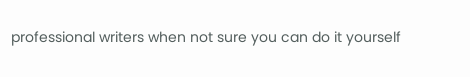professional writers when not sure you can do it yourself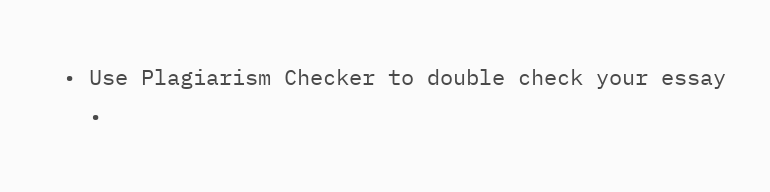• Use Plagiarism Checker to double check your essay
  •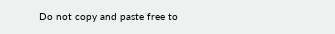Do not copy and paste free to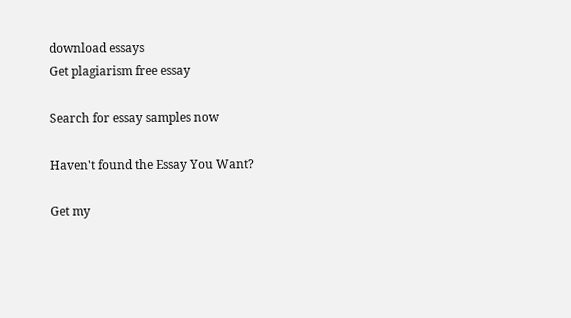download essays
Get plagiarism free essay

Search for essay samples now

Haven't found the Essay You Want?

Get my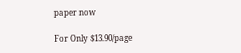paper now

For Only $13.90/page